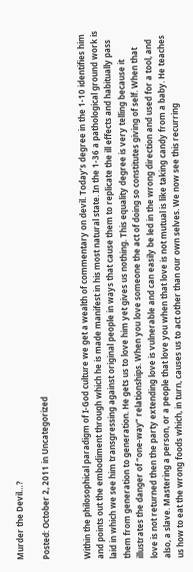Murder the Devil…?

Posted: October 2, 2011 in Uncategorized


Within the philosophical paradigm of I-God culture we get a wealth of commentary on devil. Today’s degree in the 1-10 identifies him and points out the embodiment through which he is made manifest in his most natural state. In the 1-36 a pathological ground work is laid in which we see him transgressing against original people in ways that cause them to replicate the ill effects and habitually pass them from generation to generation. He gets us to love him yet gives us nothing. This equality degree is very telling because it illustrates the danger of “one-way” relationships. When you love someone the act of doing so constitutes giving of self. When that love is not returned then the party extending love is vulnerable and can easily be led in the wrong direction and used for a tool, and also, a slave. Mastering a person, or a people that love you when that love is not mutual is like taking candy from a baby. He teaches us how to eat the wrong foods which, in turn, causes us to act other than our own selves. We now see this recurring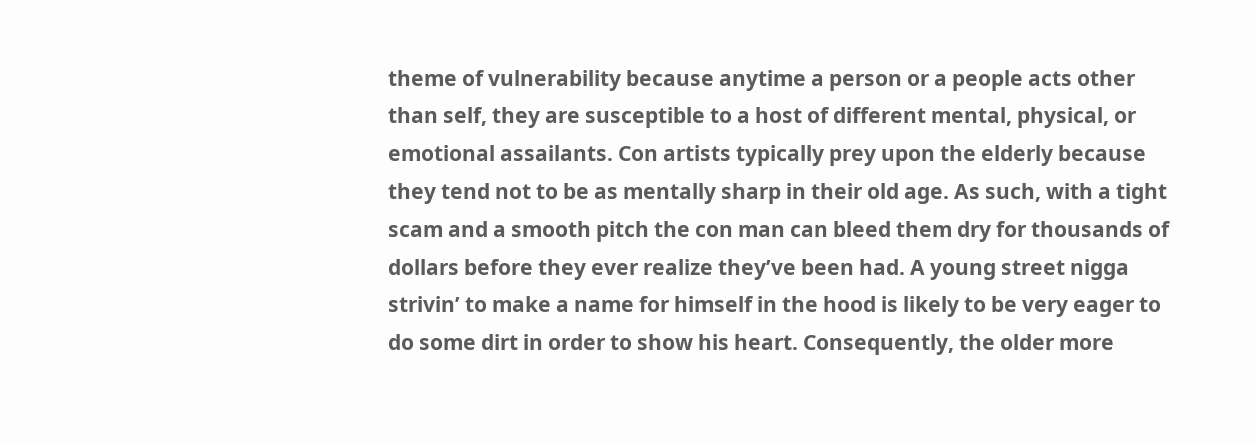theme of vulnerability because anytime a person or a people acts other than self, they are susceptible to a host of different mental, physical, or emotional assailants. Con artists typically prey upon the elderly because they tend not to be as mentally sharp in their old age. As such, with a tight scam and a smooth pitch the con man can bleed them dry for thousands of dollars before they ever realize they’ve been had. A young street nigga strivin’ to make a name for himself in the hood is likely to be very eager to do some dirt in order to show his heart. Consequently, the older more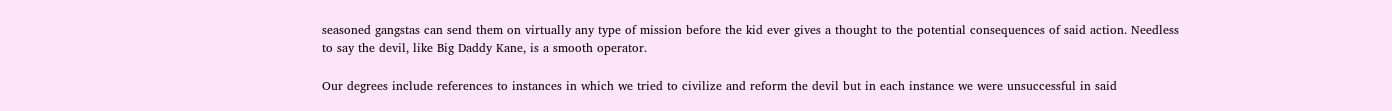seasoned gangstas can send them on virtually any type of mission before the kid ever gives a thought to the potential consequences of said action. Needless to say the devil, like Big Daddy Kane, is a smooth operator.

Our degrees include references to instances in which we tried to civilize and reform the devil but in each instance we were unsuccessful in said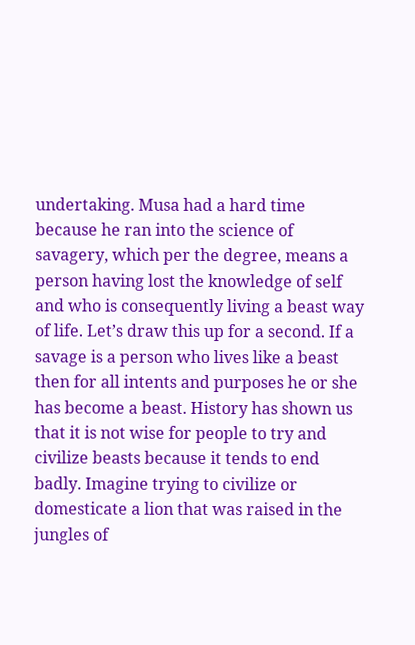undertaking. Musa had a hard time because he ran into the science of savagery, which per the degree, means a person having lost the knowledge of self and who is consequently living a beast way of life. Let’s draw this up for a second. If a savage is a person who lives like a beast then for all intents and purposes he or she has become a beast. History has shown us that it is not wise for people to try and civilize beasts because it tends to end badly. Imagine trying to civilize or domesticate a lion that was raised in the jungles of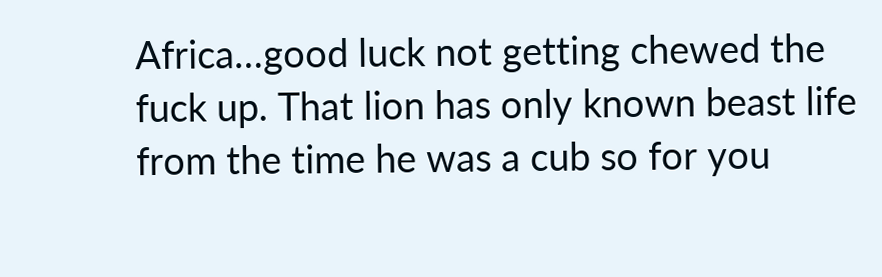Africa…good luck not getting chewed the fuck up. That lion has only known beast life from the time he was a cub so for you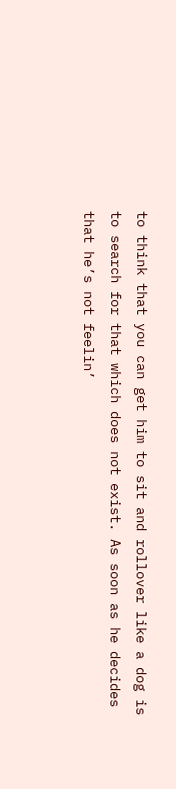to think that you can get him to sit and rollover like a dog is to search for that which does not exist. As soon as he decides that he’s not feelin’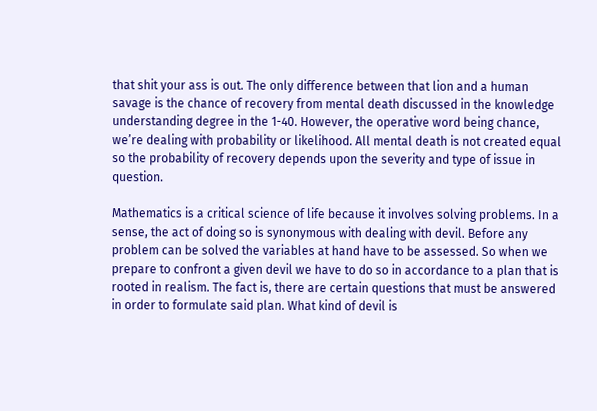that shit your ass is out. The only difference between that lion and a human savage is the chance of recovery from mental death discussed in the knowledge understanding degree in the 1-40. However, the operative word being chance, we’re dealing with probability or likelihood. All mental death is not created equal so the probability of recovery depends upon the severity and type of issue in question.

Mathematics is a critical science of life because it involves solving problems. In a sense, the act of doing so is synonymous with dealing with devil. Before any problem can be solved the variables at hand have to be assessed. So when we prepare to confront a given devil we have to do so in accordance to a plan that is rooted in realism. The fact is, there are certain questions that must be answered in order to formulate said plan. What kind of devil is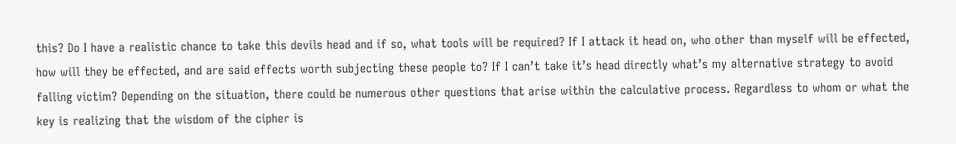this? Do I have a realistic chance to take this devils head and if so, what tools will be required? If I attack it head on, who other than myself will be effected, how will they be effected, and are said effects worth subjecting these people to? If I can’t take it’s head directly what’s my alternative strategy to avoid falling victim? Depending on the situation, there could be numerous other questions that arise within the calculative process. Regardless to whom or what the key is realizing that the wisdom of the cipher is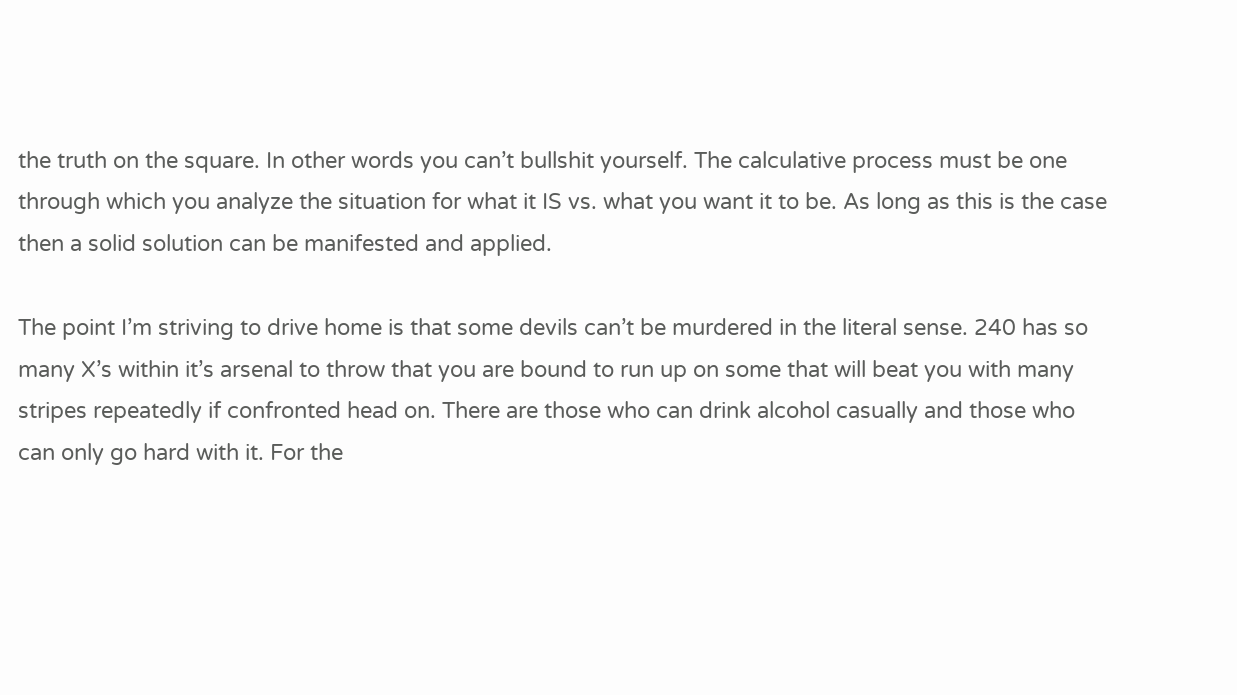the truth on the square. In other words you can’t bullshit yourself. The calculative process must be one through which you analyze the situation for what it IS vs. what you want it to be. As long as this is the case then a solid solution can be manifested and applied.

The point I’m striving to drive home is that some devils can’t be murdered in the literal sense. 240 has so many X’s within it’s arsenal to throw that you are bound to run up on some that will beat you with many stripes repeatedly if confronted head on. There are those who can drink alcohol casually and those who can only go hard with it. For the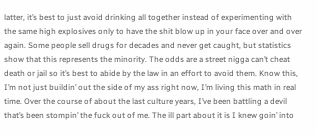latter, it’s best to just avoid drinking all together instead of experimenting with the same high explosives only to have the shit blow up in your face over and over again. Some people sell drugs for decades and never get caught, but statistics show that this represents the minority. The odds are a street nigga can’t cheat death or jail so it’s best to abide by the law in an effort to avoid them. Know this, I’m not just buildin’ out the side of my ass right now, I’m living this math in real time. Over the course of about the last culture years, I’ve been battling a devil that’s been stompin’ the fuck out of me. The ill part about it is I knew goin’ into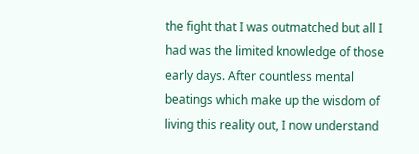the fight that I was outmatched but all I had was the limited knowledge of those early days. After countless mental beatings which make up the wisdom of living this reality out, I now understand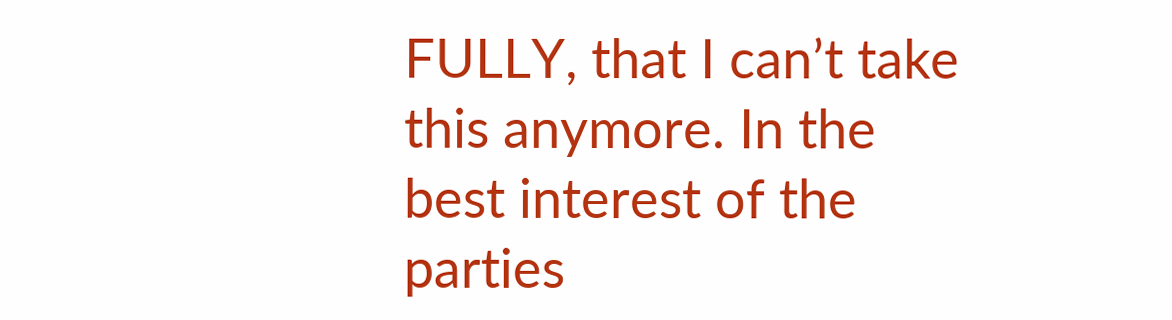FULLY, that I can’t take this anymore. In the best interest of the parties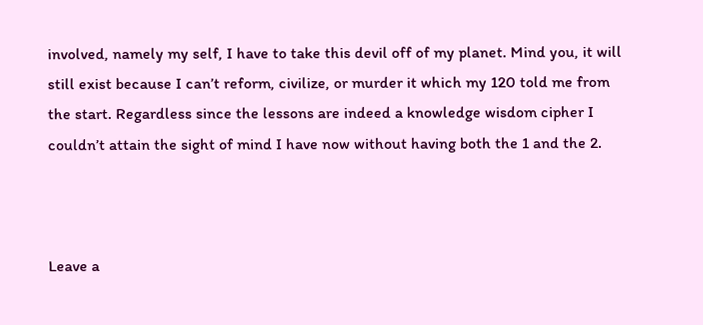involved, namely my self, I have to take this devil off of my planet. Mind you, it will still exist because I can’t reform, civilize, or murder it which my 120 told me from the start. Regardless since the lessons are indeed a knowledge wisdom cipher I couldn’t attain the sight of mind I have now without having both the 1 and the 2.



Leave a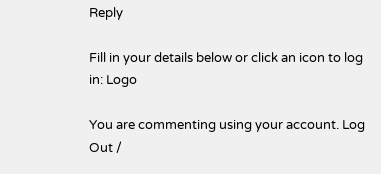Reply

Fill in your details below or click an icon to log in: Logo

You are commenting using your account. Log Out /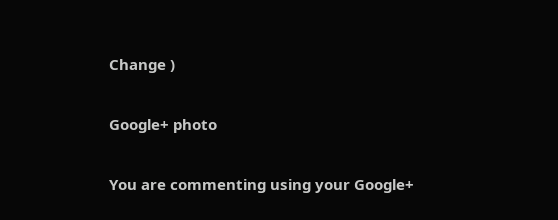Change )

Google+ photo

You are commenting using your Google+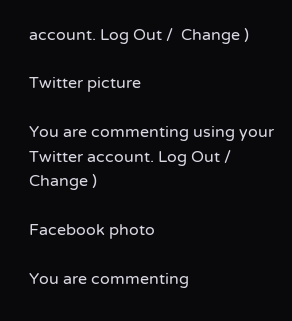account. Log Out /  Change )

Twitter picture

You are commenting using your Twitter account. Log Out /  Change )

Facebook photo

You are commenting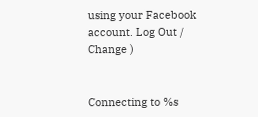using your Facebook account. Log Out /  Change )


Connecting to %s